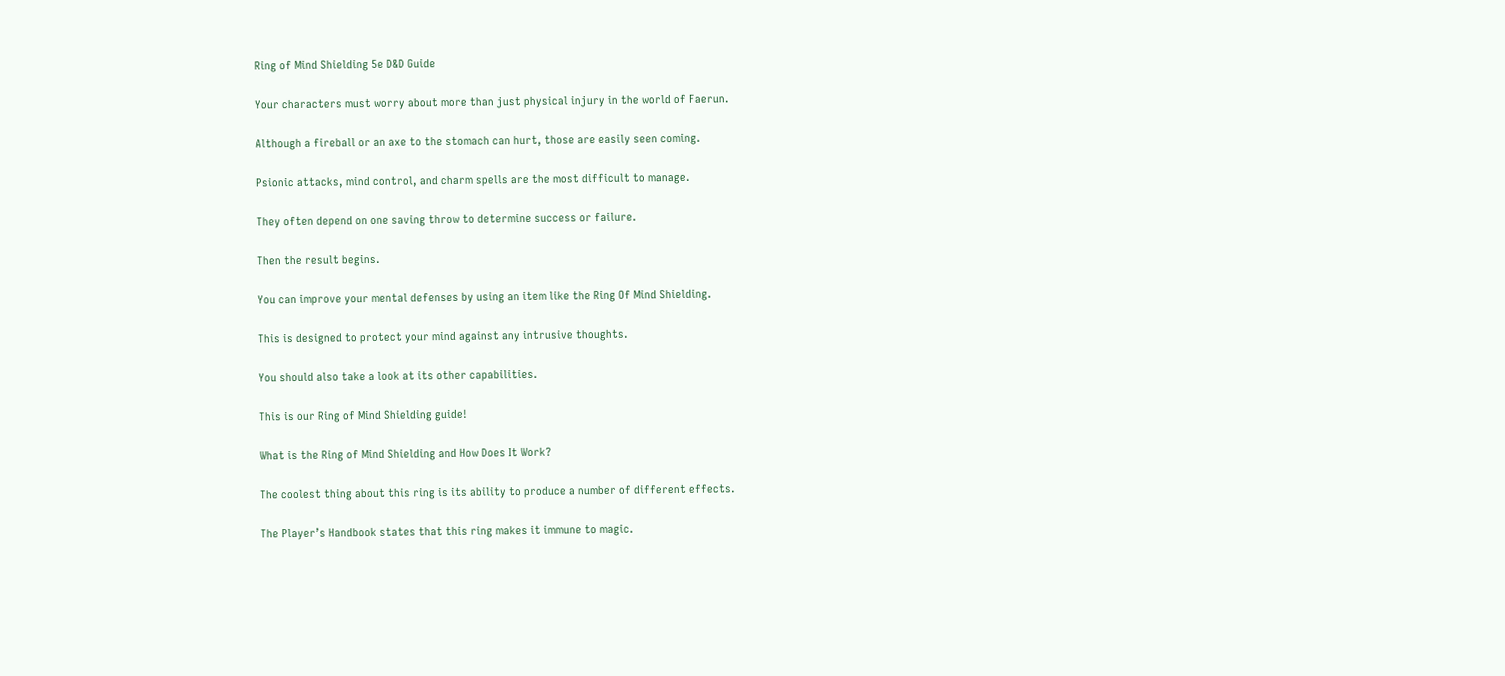Ring of Mind Shielding 5e D&D Guide

Your characters must worry about more than just physical injury in the world of Faerun.

Although a fireball or an axe to the stomach can hurt, those are easily seen coming.

Psionic attacks, mind control, and charm spells are the most difficult to manage.

They often depend on one saving throw to determine success or failure.

Then the result begins.

You can improve your mental defenses by using an item like the Ring Of Mind Shielding.

This is designed to protect your mind against any intrusive thoughts.

You should also take a look at its other capabilities.

This is our Ring of Mind Shielding guide!

What is the Ring of Mind Shielding and How Does It Work?

The coolest thing about this ring is its ability to produce a number of different effects.

The Player’s Handbook states that this ring makes it immune to magic.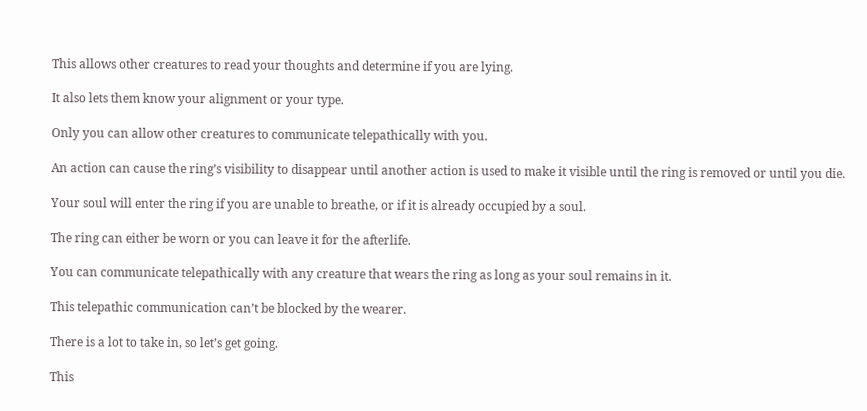This allows other creatures to read your thoughts and determine if you are lying.

It also lets them know your alignment or your type.

Only you can allow other creatures to communicate telepathically with you.

An action can cause the ring’s visibility to disappear until another action is used to make it visible until the ring is removed or until you die.

Your soul will enter the ring if you are unable to breathe, or if it is already occupied by a soul.

The ring can either be worn or you can leave it for the afterlife.

You can communicate telepathically with any creature that wears the ring as long as your soul remains in it.

This telepathic communication can’t be blocked by the wearer.

There is a lot to take in, so let’s get going.

This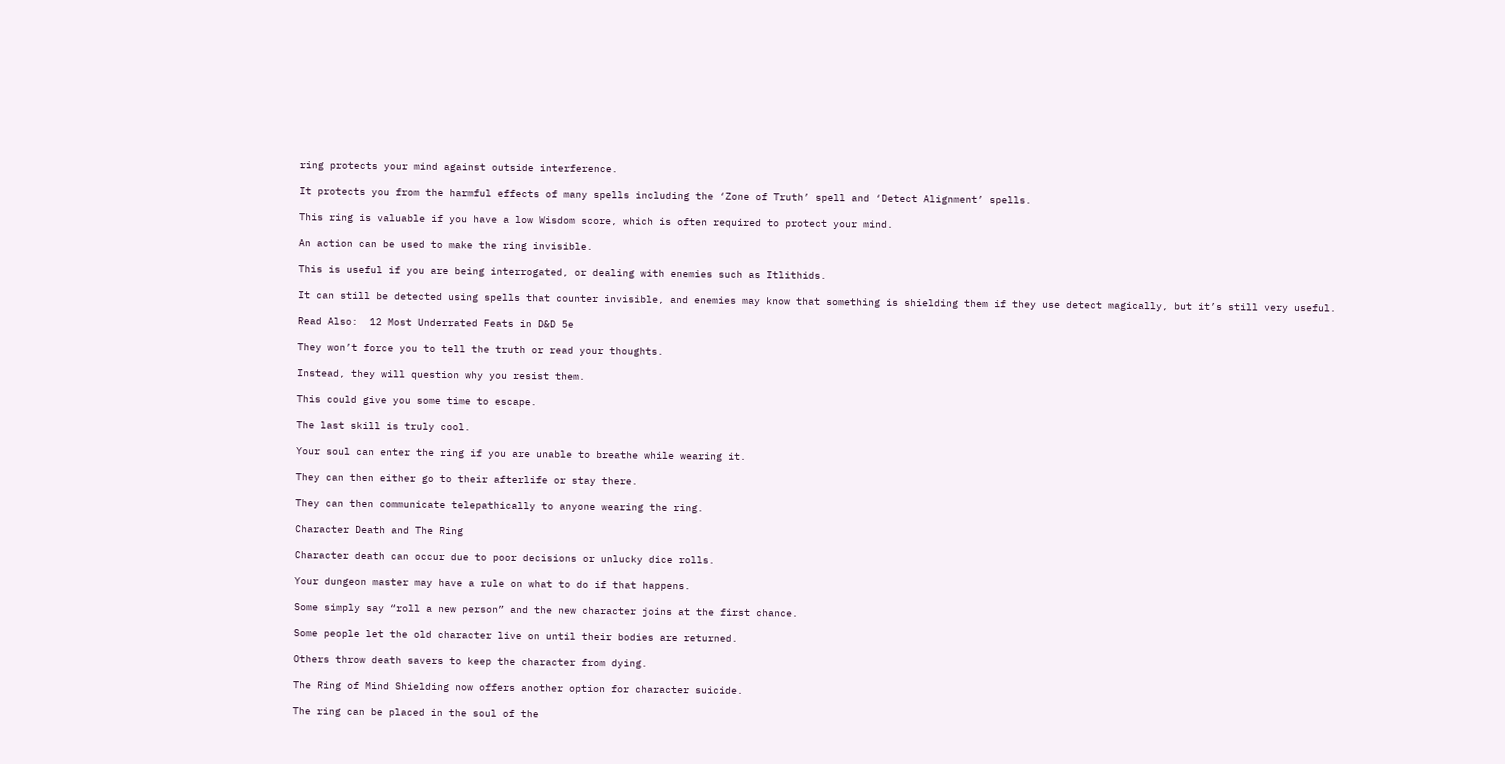ring protects your mind against outside interference.

It protects you from the harmful effects of many spells including the ‘Zone of Truth’ spell and ‘Detect Alignment’ spells.

This ring is valuable if you have a low Wisdom score, which is often required to protect your mind.

An action can be used to make the ring invisible.

This is useful if you are being interrogated, or dealing with enemies such as Itlithids.

It can still be detected using spells that counter invisible, and enemies may know that something is shielding them if they use detect magically, but it’s still very useful.

Read Also:  12 Most Underrated Feats in D&D 5e

They won’t force you to tell the truth or read your thoughts.

Instead, they will question why you resist them.

This could give you some time to escape.

The last skill is truly cool.

Your soul can enter the ring if you are unable to breathe while wearing it.

They can then either go to their afterlife or stay there.

They can then communicate telepathically to anyone wearing the ring.

Character Death and The Ring

Character death can occur due to poor decisions or unlucky dice rolls.

Your dungeon master may have a rule on what to do if that happens.

Some simply say “roll a new person” and the new character joins at the first chance.

Some people let the old character live on until their bodies are returned.

Others throw death savers to keep the character from dying.

The Ring of Mind Shielding now offers another option for character suicide.

The ring can be placed in the soul of the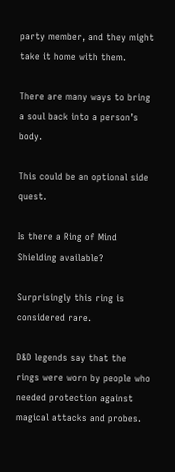party member, and they might take it home with them.

There are many ways to bring a soul back into a person’s body.

This could be an optional side quest.

Is there a Ring of Mind Shielding available?

Surprisingly this ring is considered rare.

D&D legends say that the rings were worn by people who needed protection against magical attacks and probes.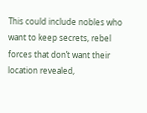This could include nobles who want to keep secrets, rebel forces that don’t want their location revealed,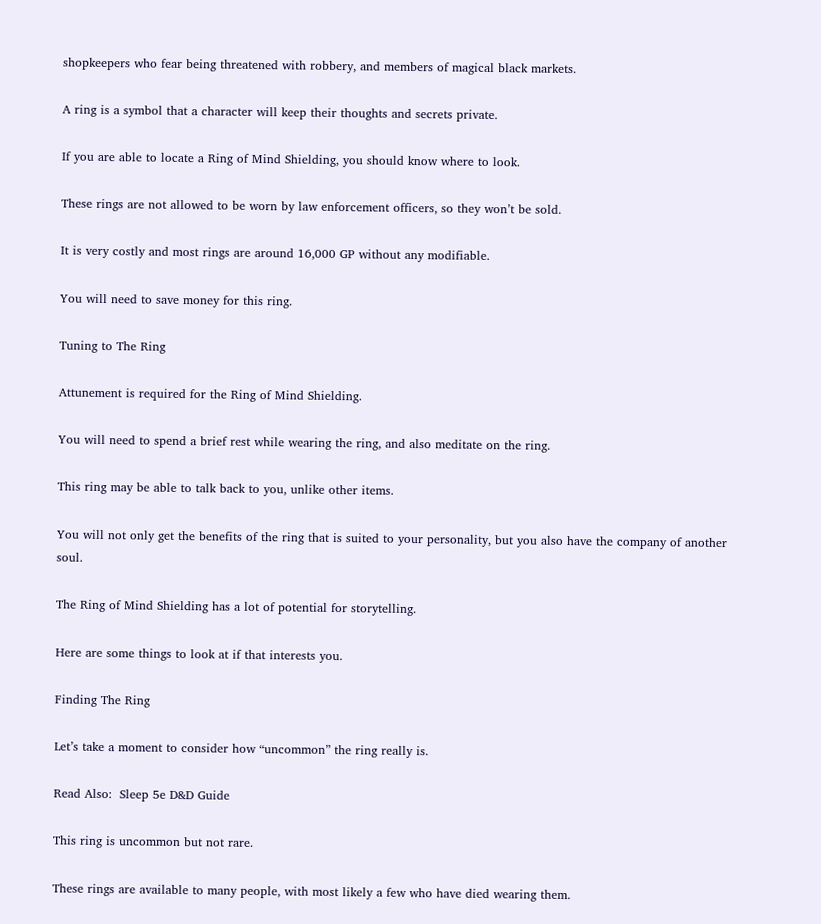shopkeepers who fear being threatened with robbery, and members of magical black markets.

A ring is a symbol that a character will keep their thoughts and secrets private.

If you are able to locate a Ring of Mind Shielding, you should know where to look.

These rings are not allowed to be worn by law enforcement officers, so they won’t be sold.

It is very costly and most rings are around 16,000 GP without any modifiable.

You will need to save money for this ring.

Tuning to The Ring

Attunement is required for the Ring of Mind Shielding.

You will need to spend a brief rest while wearing the ring, and also meditate on the ring.

This ring may be able to talk back to you, unlike other items.

You will not only get the benefits of the ring that is suited to your personality, but you also have the company of another soul.

The Ring of Mind Shielding has a lot of potential for storytelling.

Here are some things to look at if that interests you.

Finding The Ring

Let’s take a moment to consider how “uncommon” the ring really is.

Read Also:  Sleep 5e D&D Guide

This ring is uncommon but not rare.

These rings are available to many people, with most likely a few who have died wearing them.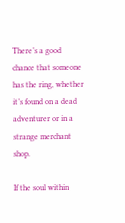There’s a good chance that someone has the ring, whether it’s found on a dead adventurer or in a strange merchant shop.

If the soul within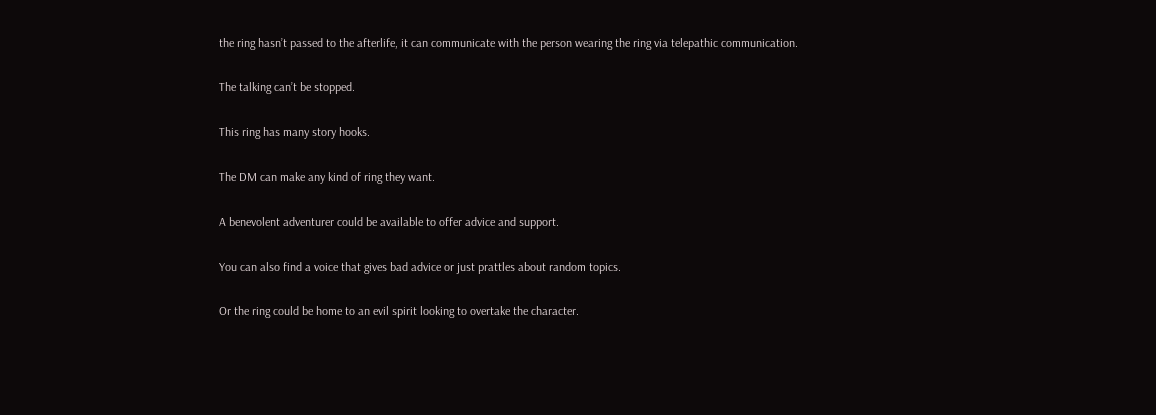the ring hasn’t passed to the afterlife, it can communicate with the person wearing the ring via telepathic communication.

The talking can’t be stopped.

This ring has many story hooks.

The DM can make any kind of ring they want.

A benevolent adventurer could be available to offer advice and support.

You can also find a voice that gives bad advice or just prattles about random topics.

Or the ring could be home to an evil spirit looking to overtake the character.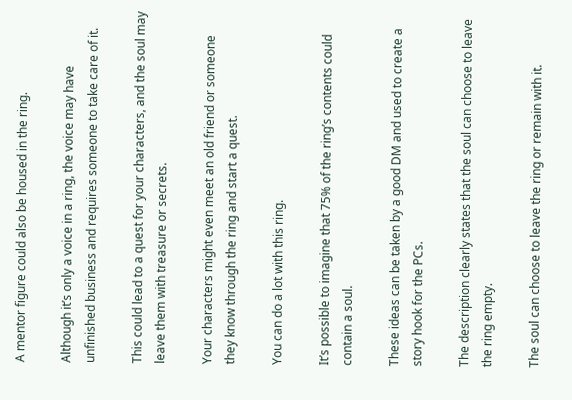A mentor figure could also be housed in the ring.

Although it’s only a voice in a ring, the voice may have unfinished business and requires someone to take care of it.

This could lead to a quest for your characters, and the soul may leave them with treasure or secrets.

Your characters might even meet an old friend or someone they know through the ring and start a quest.

You can do a lot with this ring.

It’s possible to imagine that 75% of the ring’s contents could contain a soul.

These ideas can be taken by a good DM and used to create a story hook for the PCs.

The description clearly states that the soul can choose to leave the ring empty.

The soul can choose to leave the ring or remain with it.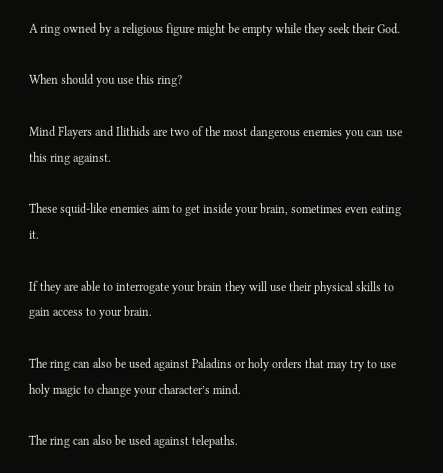A ring owned by a religious figure might be empty while they seek their God.

When should you use this ring?

Mind Flayers and Ilithids are two of the most dangerous enemies you can use this ring against.

These squid-like enemies aim to get inside your brain, sometimes even eating it.

If they are able to interrogate your brain they will use their physical skills to gain access to your brain.

The ring can also be used against Paladins or holy orders that may try to use holy magic to change your character’s mind.

The ring can also be used against telepaths.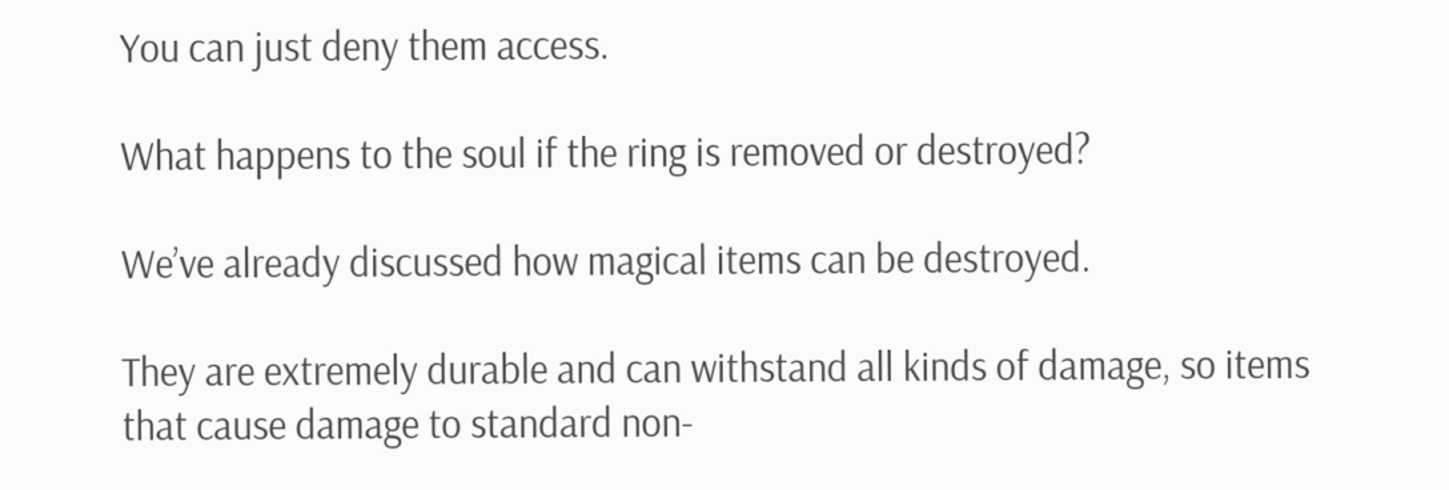You can just deny them access.

What happens to the soul if the ring is removed or destroyed?

We’ve already discussed how magical items can be destroyed.

They are extremely durable and can withstand all kinds of damage, so items that cause damage to standard non-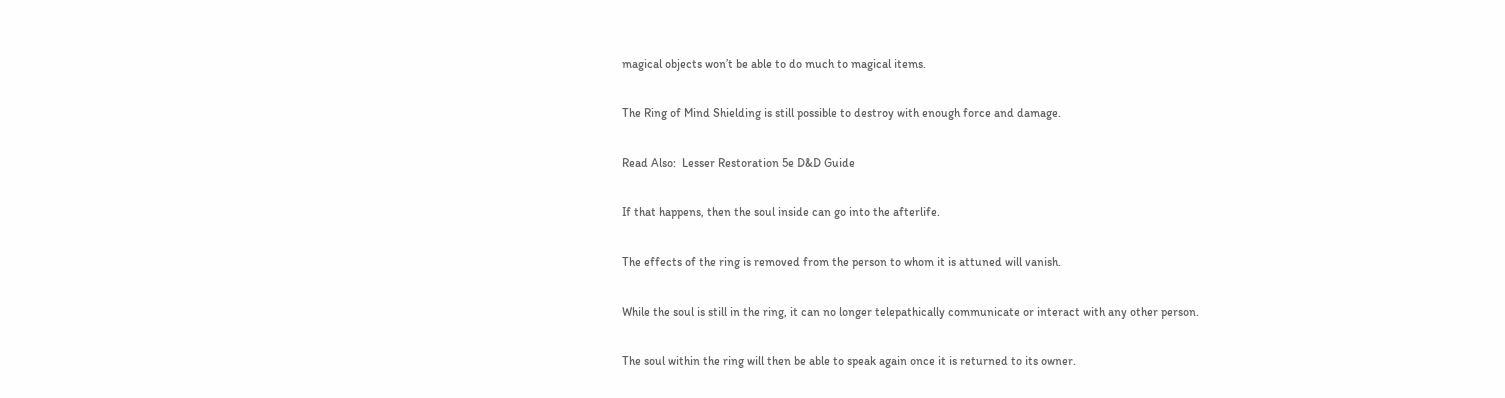magical objects won’t be able to do much to magical items.

The Ring of Mind Shielding is still possible to destroy with enough force and damage.

Read Also:  Lesser Restoration 5e D&D Guide

If that happens, then the soul inside can go into the afterlife.

The effects of the ring is removed from the person to whom it is attuned will vanish.

While the soul is still in the ring, it can no longer telepathically communicate or interact with any other person.

The soul within the ring will then be able to speak again once it is returned to its owner.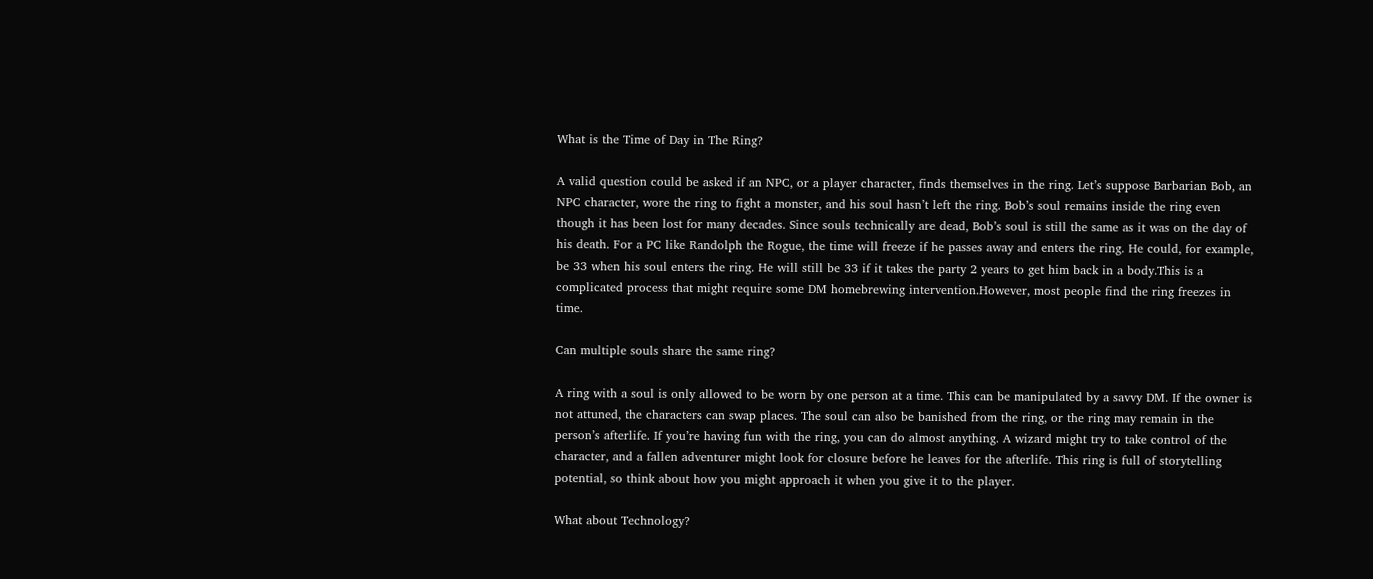What is the Time of Day in The Ring?

A valid question could be asked if an NPC, or a player character, finds themselves in the ring. Let’s suppose Barbarian Bob, an NPC character, wore the ring to fight a monster, and his soul hasn’t left the ring. Bob’s soul remains inside the ring even though it has been lost for many decades. Since souls technically are dead, Bob’s soul is still the same as it was on the day of his death. For a PC like Randolph the Rogue, the time will freeze if he passes away and enters the ring. He could, for example, be 33 when his soul enters the ring. He will still be 33 if it takes the party 2 years to get him back in a body.This is a complicated process that might require some DM homebrewing intervention.However, most people find the ring freezes in time.

Can multiple souls share the same ring?

A ring with a soul is only allowed to be worn by one person at a time. This can be manipulated by a savvy DM. If the owner is not attuned, the characters can swap places. The soul can also be banished from the ring, or the ring may remain in the person’s afterlife. If you’re having fun with the ring, you can do almost anything. A wizard might try to take control of the character, and a fallen adventurer might look for closure before he leaves for the afterlife. This ring is full of storytelling potential, so think about how you might approach it when you give it to the player.

What about Technology?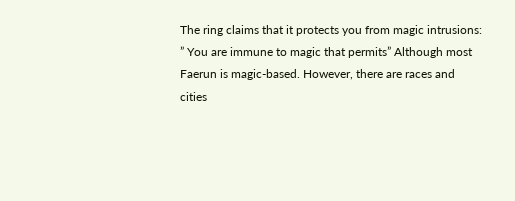The ring claims that it protects you from magic intrusions: ” You are immune to magic that permits” Although most Faerun is magic-based. However, there are races and cities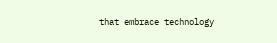that embrace technology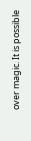over magic. It is possible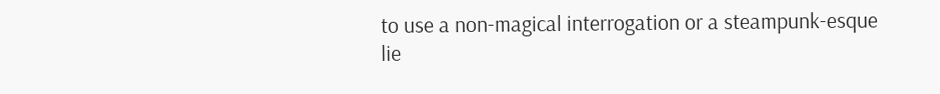to use a non-magical interrogation or a steampunk-esque lie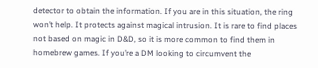detector to obtain the information. If you are in this situation, the ring won’t help. It protects against magical intrusion. It is rare to find places not based on magic in D&D, so it is more common to find them in homebrew games. If you’re a DM looking to circumvent the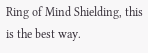Ring of Mind Shielding, this is the best way.